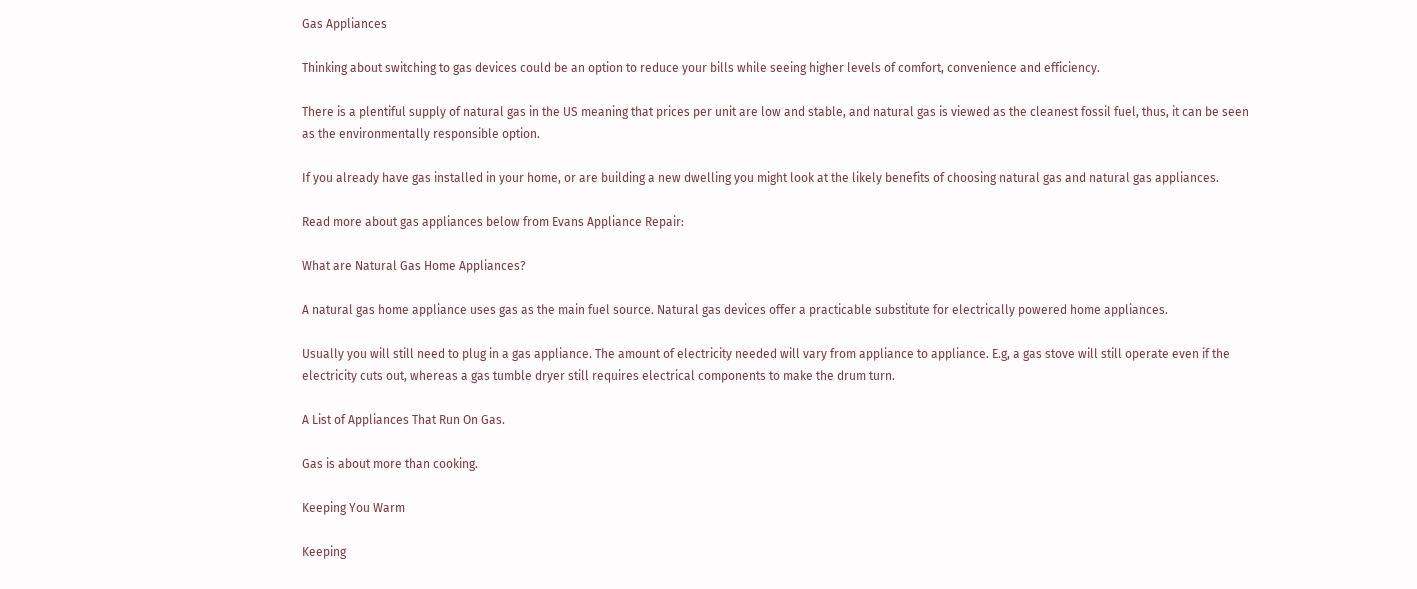Gas Appliances

Thinking about switching to gas devices could be an option to reduce your bills while seeing higher levels of comfort, convenience and efficiency.

There is a plentiful supply of natural gas in the US meaning that prices per unit are low and stable, and natural gas is viewed as the cleanest fossil fuel, thus, it can be seen as the environmentally responsible option.

If you already have gas installed in your home, or are building a new dwelling you might look at the likely benefits of choosing natural gas and natural gas appliances.

Read more about gas appliances below from Evans Appliance Repair:

What are Natural Gas Home Appliances?

A natural gas home appliance uses gas as the main fuel source. Natural gas devices offer a practicable substitute for electrically powered home appliances.

Usually you will still need to plug in a gas appliance. The amount of electricity needed will vary from appliance to appliance. E.g, a gas stove will still operate even if the electricity cuts out, whereas a gas tumble dryer still requires electrical components to make the drum turn.

A List of Appliances That Run On Gas.

Gas is about more than cooking.

Keeping You Warm

Keeping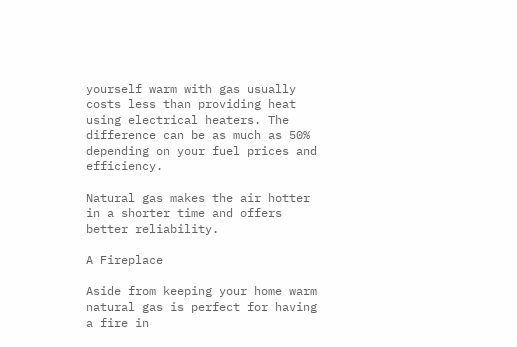yourself warm with gas usually costs less than providing heat using electrical heaters. The difference can be as much as 50% depending on your fuel prices and efficiency.

Natural gas makes the air hotter in a shorter time and offers better reliability.

A Fireplace

Aside from keeping your home warm natural gas is perfect for having a fire in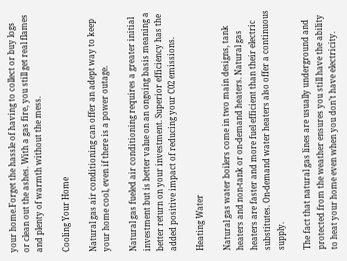your home.Forget the hassle of having to collect or buy logs or clean out the ashes. With a gas fire, you still get real flames and plenty of warmth without the mess.

Cooling Your Home

Natural gas air conditioning can offer an adept way to keep your home cool, even if there is a power outage.

Natural gas fueled air conditioning requires a greater initial investment but is better value on an ongoing basis meaning a better return on your investment. Superior efficiency has the added positive impact of reducing your C02 emissions.

Heating Water

Natural gas water boilers come in two main designs, tank heaters and non-tank or on-demand heaters. Natural gas heaters are faster and more fuel efficient than their electric substitutes. On-demand water heaters also offer a continuous supply.

The fact that natural gas lines are usually underground and protected from the weather ensures you still have the ability to heat your home even when you don’t have electricity.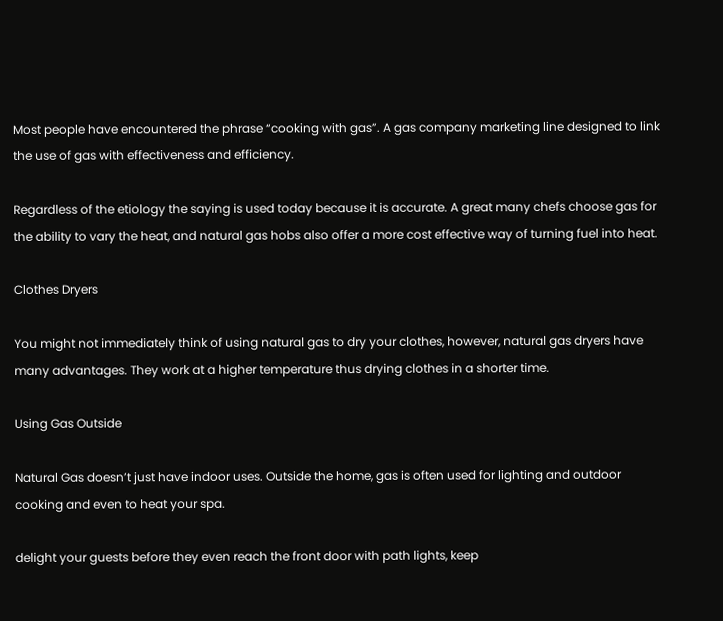Most people have encountered the phrase “cooking with gas”. A gas company marketing line designed to link the use of gas with effectiveness and efficiency.

Regardless of the etiology the saying is used today because it is accurate. A great many chefs choose gas for the ability to vary the heat, and natural gas hobs also offer a more cost effective way of turning fuel into heat.

Clothes Dryers

You might not immediately think of using natural gas to dry your clothes, however, natural gas dryers have many advantages. They work at a higher temperature thus drying clothes in a shorter time.

Using Gas Outside

Natural Gas doesn’t just have indoor uses. Outside the home, gas is often used for lighting and outdoor cooking and even to heat your spa.

delight your guests before they even reach the front door with path lights, keep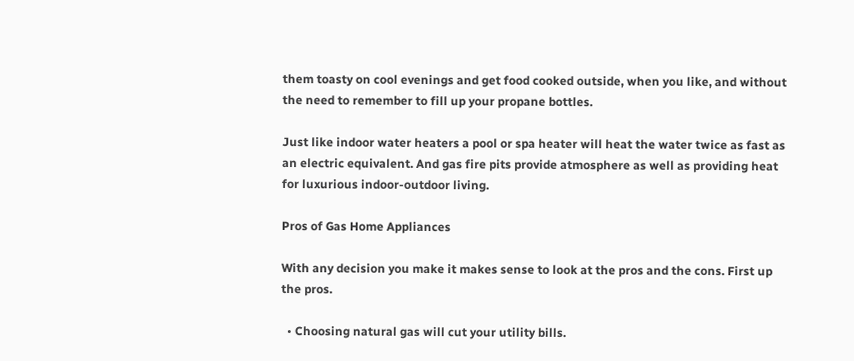them toasty on cool evenings and get food cooked outside, when you like, and without the need to remember to fill up your propane bottles.

Just like indoor water heaters a pool or spa heater will heat the water twice as fast as an electric equivalent. And gas fire pits provide atmosphere as well as providing heat for luxurious indoor-outdoor living.

Pros of Gas Home Appliances

With any decision you make it makes sense to look at the pros and the cons. First up the pros.

  • Choosing natural gas will cut your utility bills.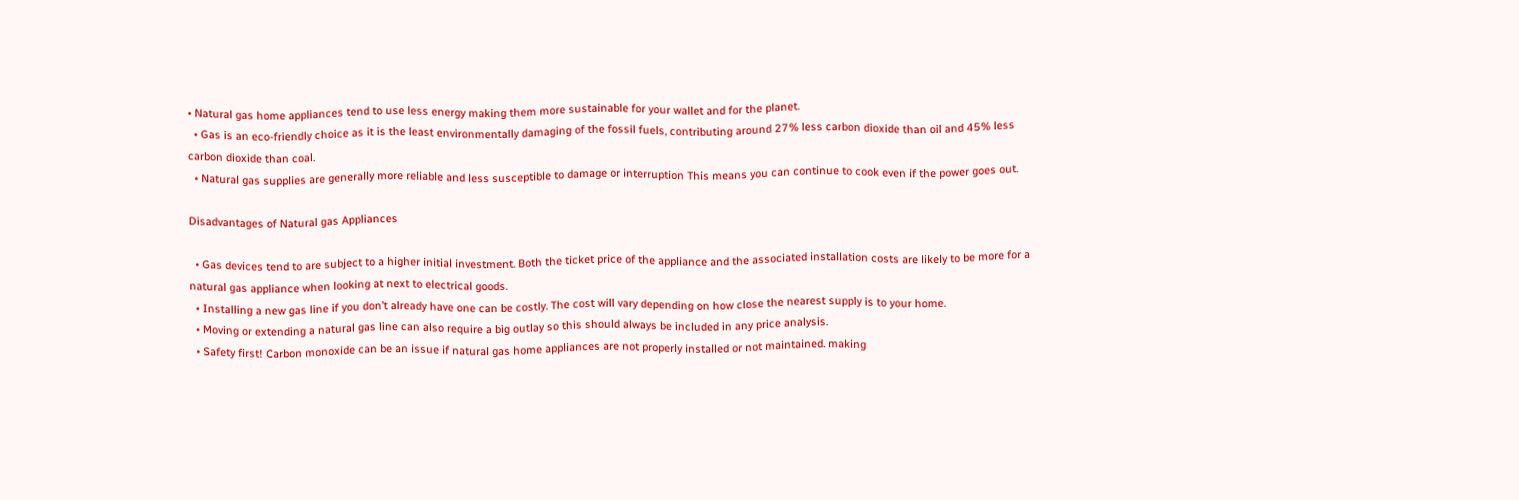• Natural gas home appliances tend to use less energy making them more sustainable for your wallet and for the planet.
  • Gas is an eco-friendly choice as it is the least environmentally damaging of the fossil fuels, contributing around 27% less carbon dioxide than oil and 45% less carbon dioxide than coal.
  • Natural gas supplies are generally more reliable and less susceptible to damage or interruption This means you can continue to cook even if the power goes out.

Disadvantages of Natural gas Appliances

  • Gas devices tend to are subject to a higher initial investment. Both the ticket price of the appliance and the associated installation costs are likely to be more for a natural gas appliance when looking at next to electrical goods.
  • Installing a new gas line if you don’t already have one can be costly. The cost will vary depending on how close the nearest supply is to your home.
  • Moving or extending a natural gas line can also require a big outlay so this should always be included in any price analysis.
  • Safety first! Carbon monoxide can be an issue if natural gas home appliances are not properly installed or not maintained. making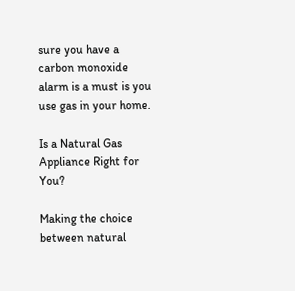sure you have a carbon monoxide alarm is a must is you use gas in your home.

Is a Natural Gas Appliance Right for You?

Making the choice between natural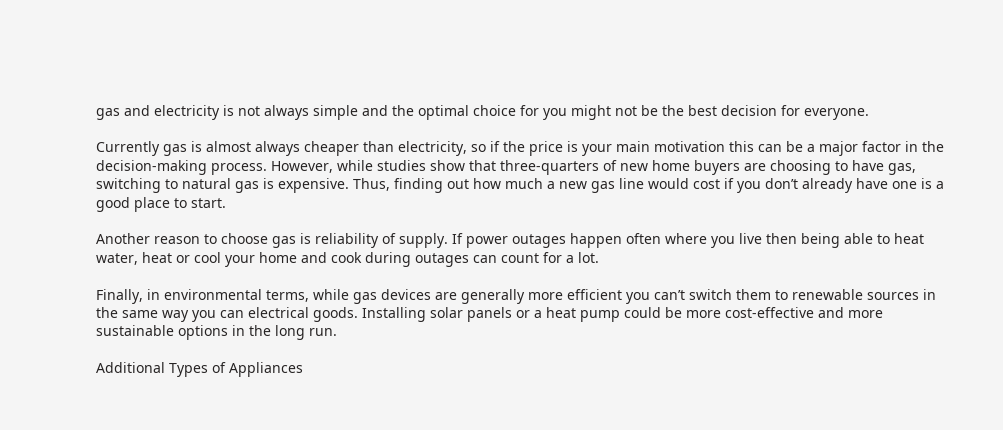gas and electricity is not always simple and the optimal choice for you might not be the best decision for everyone.

Currently gas is almost always cheaper than electricity, so if the price is your main motivation this can be a major factor in the decision-making process. However, while studies show that three-quarters of new home buyers are choosing to have gas, switching to natural gas is expensive. Thus, finding out how much a new gas line would cost if you don’t already have one is a good place to start.

Another reason to choose gas is reliability of supply. If power outages happen often where you live then being able to heat water, heat or cool your home and cook during outages can count for a lot.

Finally, in environmental terms, while gas devices are generally more efficient you can’t switch them to renewable sources in the same way you can electrical goods. Installing solar panels or a heat pump could be more cost-effective and more sustainable options in the long run.

Additional Types of Appliances